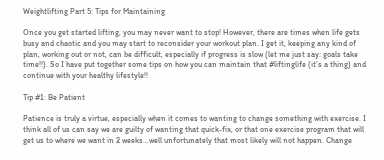Weightlifting Part 5: Tips for Maintaining

Once you get started lifting, you may never want to stop! However, there are times when life gets busy and chaotic and you may start to reconsider your workout plan. I get it, keeping any kind of plan, working out or not, can be difficult, especially if progress is slow (let me just say: goals take time!!). So I have put together some tips on how you can maintain that #liftinglife (it’s a thing) and continue with your healthy lifestyle!!

Tip #1: Be Patient

Patience is truly a virtue, especially when it comes to wanting to change something with exercise. I think all of us can say we are guilty of wanting that quick-fix, or that one exercise program that will get us to where we want in 2 weeks…well unfortunately that most likely will not happen. Change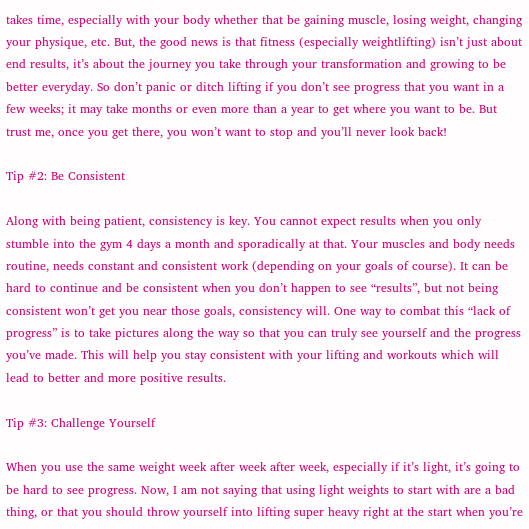takes time, especially with your body whether that be gaining muscle, losing weight, changing your physique, etc. But, the good news is that fitness (especially weightlifting) isn’t just about end results, it’s about the journey you take through your transformation and growing to be better everyday. So don’t panic or ditch lifting if you don’t see progress that you want in a few weeks; it may take months or even more than a year to get where you want to be. But trust me, once you get there, you won’t want to stop and you’ll never look back!

Tip #2: Be Consistent

Along with being patient, consistency is key. You cannot expect results when you only stumble into the gym 4 days a month and sporadically at that. Your muscles and body needs routine, needs constant and consistent work (depending on your goals of course). It can be hard to continue and be consistent when you don’t happen to see “results”, but not being consistent won’t get you near those goals, consistency will. One way to combat this “lack of progress” is to take pictures along the way so that you can truly see yourself and the progress you’ve made. This will help you stay consistent with your lifting and workouts which will lead to better and more positive results.

Tip #3: Challenge Yourself

When you use the same weight week after week after week, especially if it’s light, it’s going to be hard to see progress. Now, I am not saying that using light weights to start with are a bad thing, or that you should throw yourself into lifting super heavy right at the start when you’re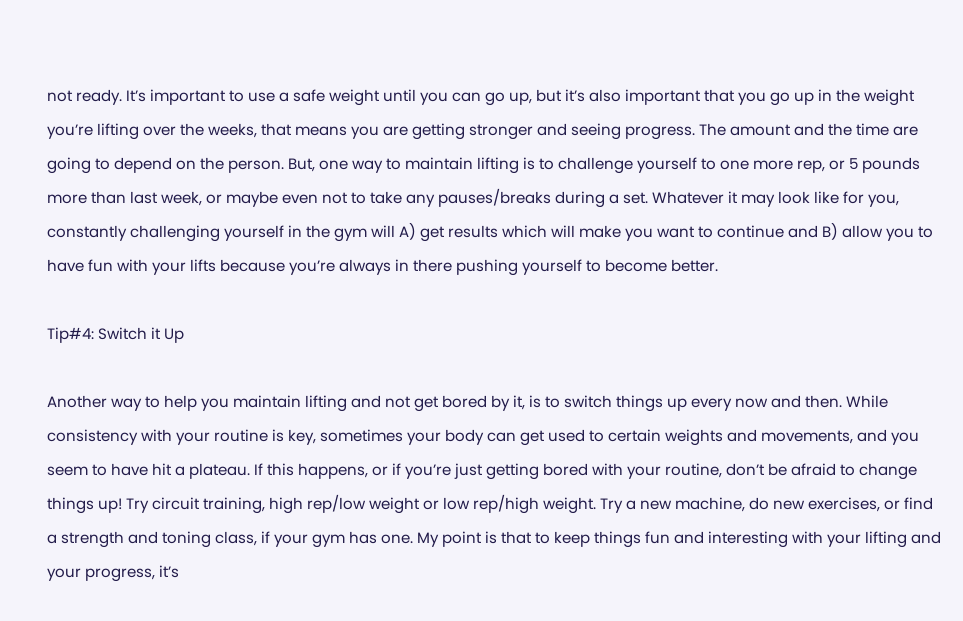not ready. It’s important to use a safe weight until you can go up, but it’s also important that you go up in the weight you’re lifting over the weeks, that means you are getting stronger and seeing progress. The amount and the time are going to depend on the person. But, one way to maintain lifting is to challenge yourself to one more rep, or 5 pounds more than last week, or maybe even not to take any pauses/breaks during a set. Whatever it may look like for you, constantly challenging yourself in the gym will A) get results which will make you want to continue and B) allow you to have fun with your lifts because you’re always in there pushing yourself to become better.

Tip#4: Switch it Up

Another way to help you maintain lifting and not get bored by it, is to switch things up every now and then. While consistency with your routine is key, sometimes your body can get used to certain weights and movements, and you seem to have hit a plateau. If this happens, or if you’re just getting bored with your routine, don’t be afraid to change things up! Try circuit training, high rep/low weight or low rep/high weight. Try a new machine, do new exercises, or find a strength and toning class, if your gym has one. My point is that to keep things fun and interesting with your lifting and your progress, it’s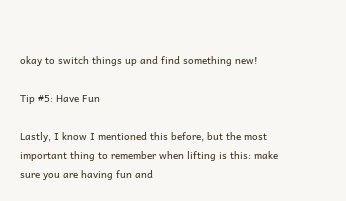okay to switch things up and find something new!

Tip #5: Have Fun

Lastly, I know I mentioned this before, but the most important thing to remember when lifting is this: make sure you are having fun and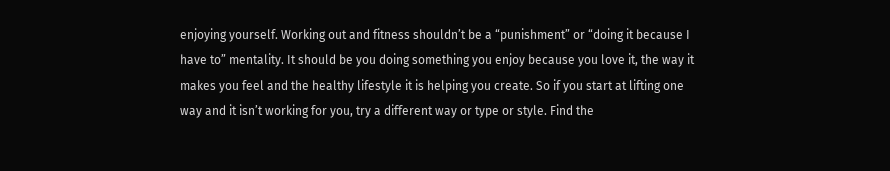enjoying yourself. Working out and fitness shouldn’t be a “punishment” or “doing it because I have to” mentality. It should be you doing something you enjoy because you love it, the way it makes you feel and the healthy lifestyle it is helping you create. So if you start at lifting one way and it isn’t working for you, try a different way or type or style. Find the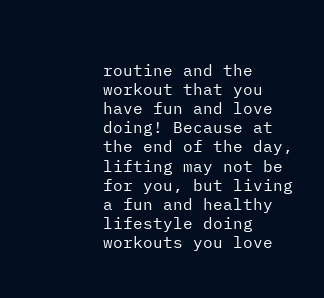routine and the workout that you have fun and love doing! Because at the end of the day, lifting may not be for you, but living a fun and healthy lifestyle doing workouts you love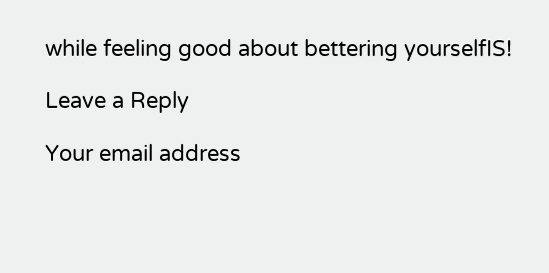while feeling good about bettering yourselfIS!

Leave a Reply

Your email address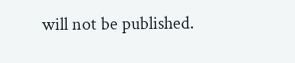will not be published.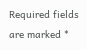Required fields are marked *